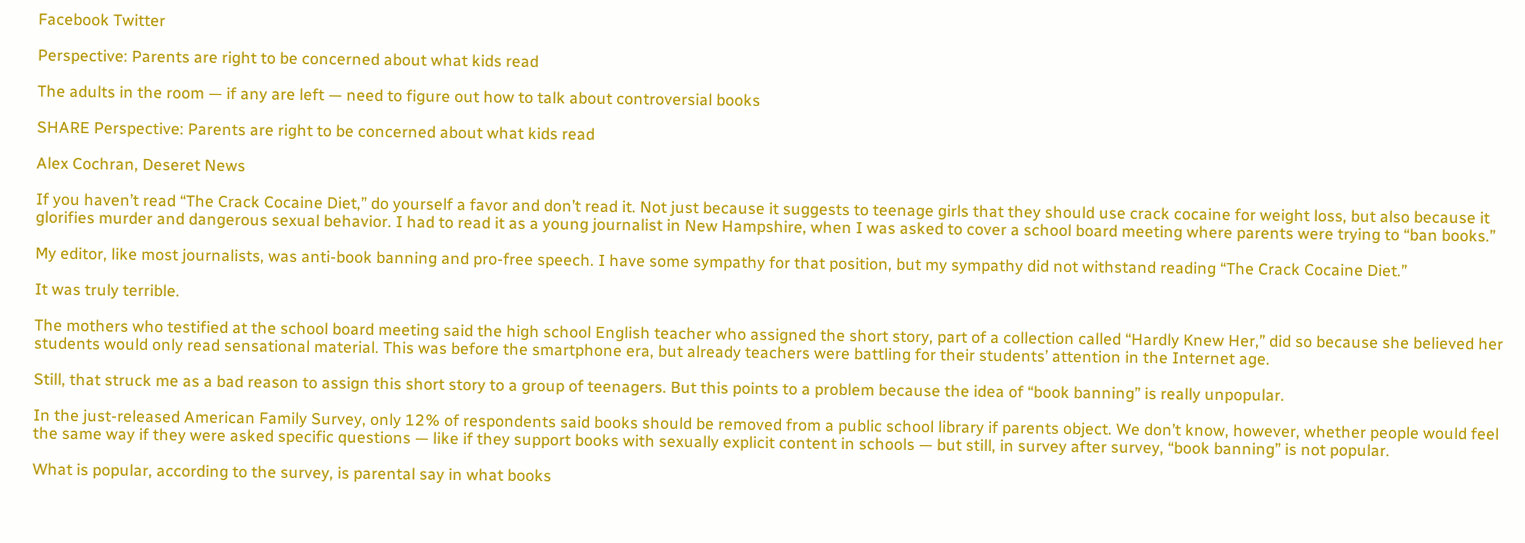Facebook Twitter

Perspective: Parents are right to be concerned about what kids read

The adults in the room — if any are left — need to figure out how to talk about controversial books

SHARE Perspective: Parents are right to be concerned about what kids read

Alex Cochran, Deseret News

If you haven’t read “The Crack Cocaine Diet,” do yourself a favor and don’t read it. Not just because it suggests to teenage girls that they should use crack cocaine for weight loss, but also because it glorifies murder and dangerous sexual behavior. I had to read it as a young journalist in New Hampshire, when I was asked to cover a school board meeting where parents were trying to “ban books.”

My editor, like most journalists, was anti-book banning and pro-free speech. I have some sympathy for that position, but my sympathy did not withstand reading “The Crack Cocaine Diet.”

It was truly terrible.

The mothers who testified at the school board meeting said the high school English teacher who assigned the short story, part of a collection called “Hardly Knew Her,” did so because she believed her students would only read sensational material. This was before the smartphone era, but already teachers were battling for their students’ attention in the Internet age.

Still, that struck me as a bad reason to assign this short story to a group of teenagers. But this points to a problem because the idea of “book banning” is really unpopular.

In the just-released American Family Survey, only 12% of respondents said books should be removed from a public school library if parents object. We don’t know, however, whether people would feel the same way if they were asked specific questions — like if they support books with sexually explicit content in schools — but still, in survey after survey, “book banning” is not popular.

What is popular, according to the survey, is parental say in what books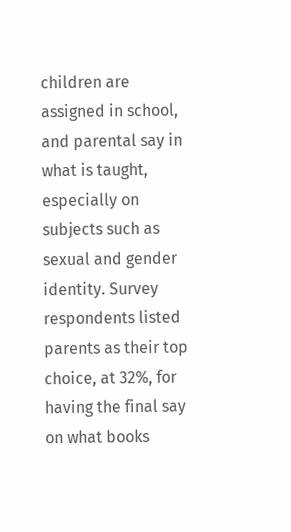children are assigned in school, and parental say in what is taught, especially on subjects such as sexual and gender identity. Survey respondents listed parents as their top choice, at 32%, for having the final say on what books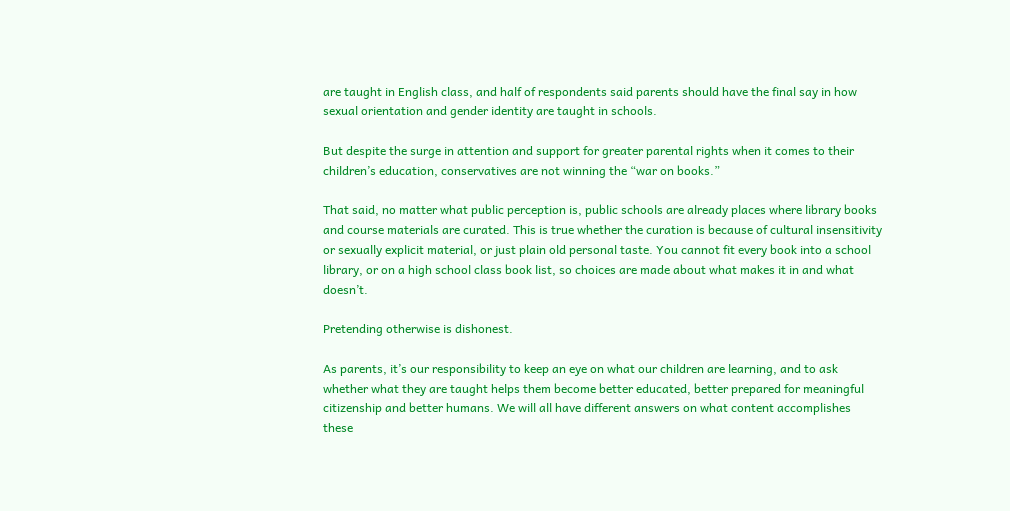are taught in English class, and half of respondents said parents should have the final say in how sexual orientation and gender identity are taught in schools.

But despite the surge in attention and support for greater parental rights when it comes to their children’s education, conservatives are not winning the “war on books.”

That said, no matter what public perception is, public schools are already places where library books and course materials are curated. This is true whether the curation is because of cultural insensitivity or sexually explicit material, or just plain old personal taste. You cannot fit every book into a school library, or on a high school class book list, so choices are made about what makes it in and what doesn’t.

Pretending otherwise is dishonest.

As parents, it’s our responsibility to keep an eye on what our children are learning, and to ask whether what they are taught helps them become better educated, better prepared for meaningful citizenship and better humans. We will all have different answers on what content accomplishes these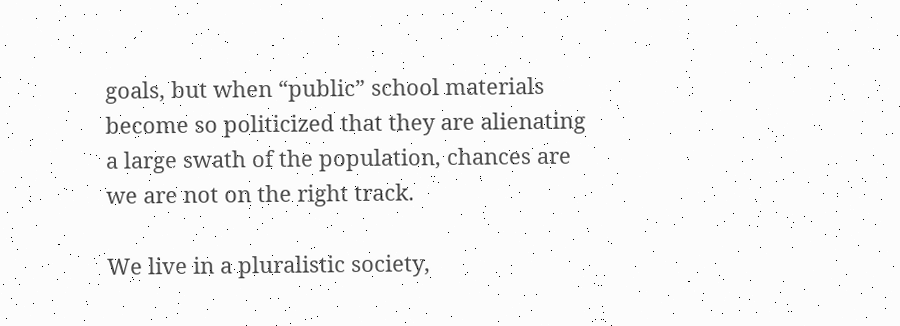goals, but when “public” school materials become so politicized that they are alienating a large swath of the population, chances are we are not on the right track.

We live in a pluralistic society,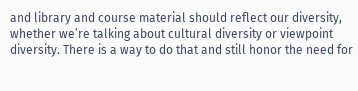and library and course material should reflect our diversity, whether we’re talking about cultural diversity or viewpoint diversity. There is a way to do that and still honor the need for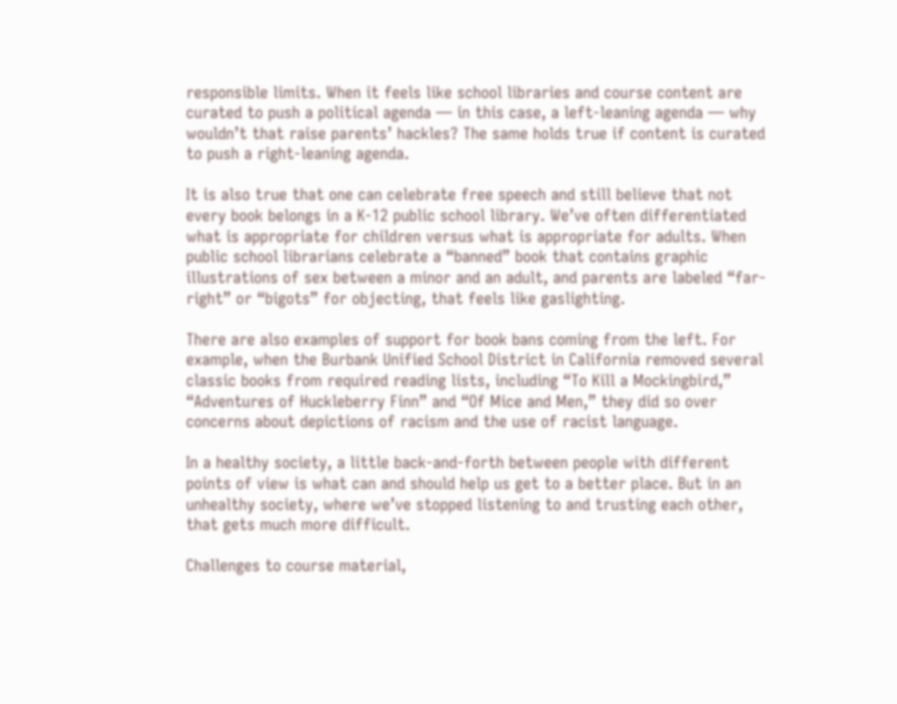responsible limits. When it feels like school libraries and course content are curated to push a political agenda — in this case, a left-leaning agenda — why wouldn’t that raise parents’ hackles? The same holds true if content is curated to push a right-leaning agenda.

It is also true that one can celebrate free speech and still believe that not every book belongs in a K-12 public school library. We’ve often differentiated what is appropriate for children versus what is appropriate for adults. When public school librarians celebrate a “banned” book that contains graphic illustrations of sex between a minor and an adult, and parents are labeled “far-right” or “bigots” for objecting, that feels like gaslighting.

There are also examples of support for book bans coming from the left. For example, when the Burbank Unified School District in California removed several classic books from required reading lists, including “To Kill a Mockingbird,” “Adventures of Huckleberry Finn” and “Of Mice and Men,” they did so over concerns about depictions of racism and the use of racist language.

In a healthy society, a little back-and-forth between people with different points of view is what can and should help us get to a better place. But in an unhealthy society, where we’ve stopped listening to and trusting each other, that gets much more difficult.

Challenges to course material,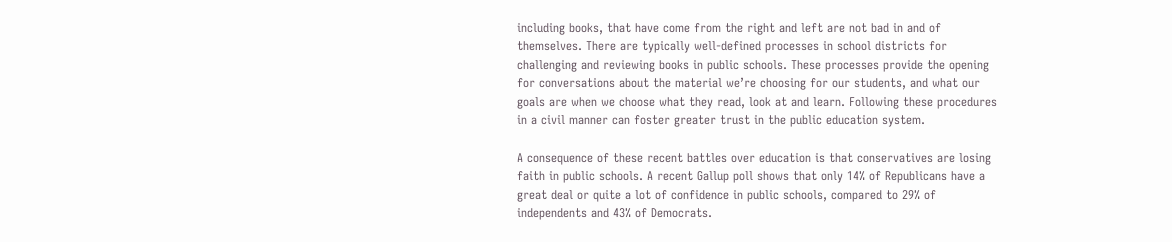including books, that have come from the right and left are not bad in and of themselves. There are typically well-defined processes in school districts for challenging and reviewing books in public schools. These processes provide the opening for conversations about the material we’re choosing for our students, and what our goals are when we choose what they read, look at and learn. Following these procedures in a civil manner can foster greater trust in the public education system.

A consequence of these recent battles over education is that conservatives are losing faith in public schools. A recent Gallup poll shows that only 14% of Republicans have a great deal or quite a lot of confidence in public schools, compared to 29% of independents and 43% of Democrats.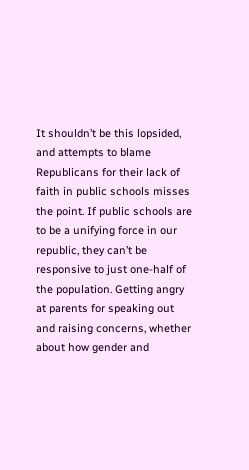It shouldn’t be this lopsided, and attempts to blame Republicans for their lack of faith in public schools misses the point. If public schools are to be a unifying force in our republic, they can’t be responsive to just one-half of the population. Getting angry at parents for speaking out and raising concerns, whether about how gender and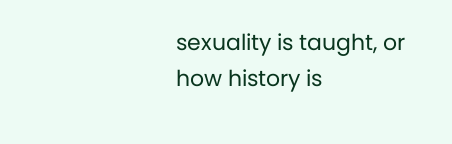sexuality is taught, or how history is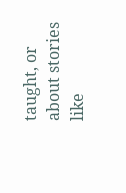taught, or about stories like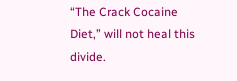“The Crack Cocaine Diet,” will not heal this divide.